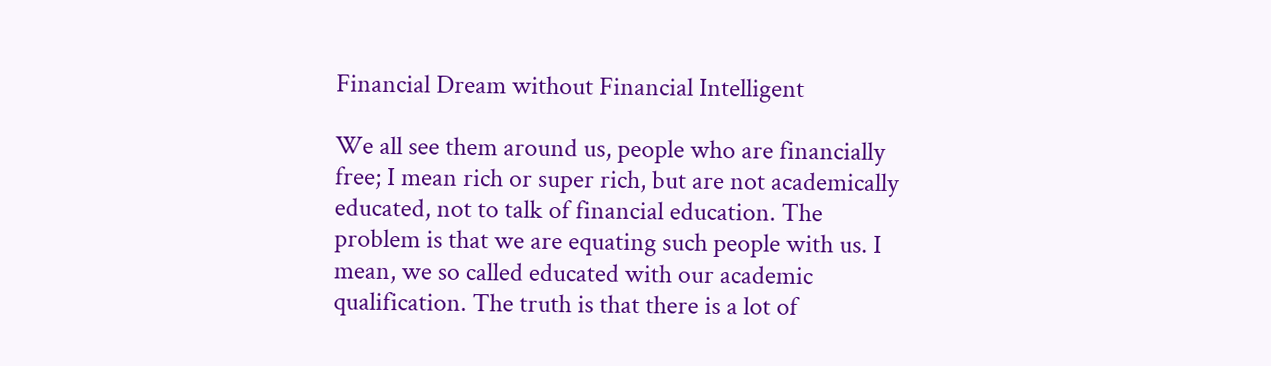Financial Dream without Financial Intelligent

We all see them around us, people who are financially free; I mean rich or super rich, but are not academically educated, not to talk of financial education. The problem is that we are equating such people with us. I mean, we so called educated with our academic qualification. The truth is that there is a lot of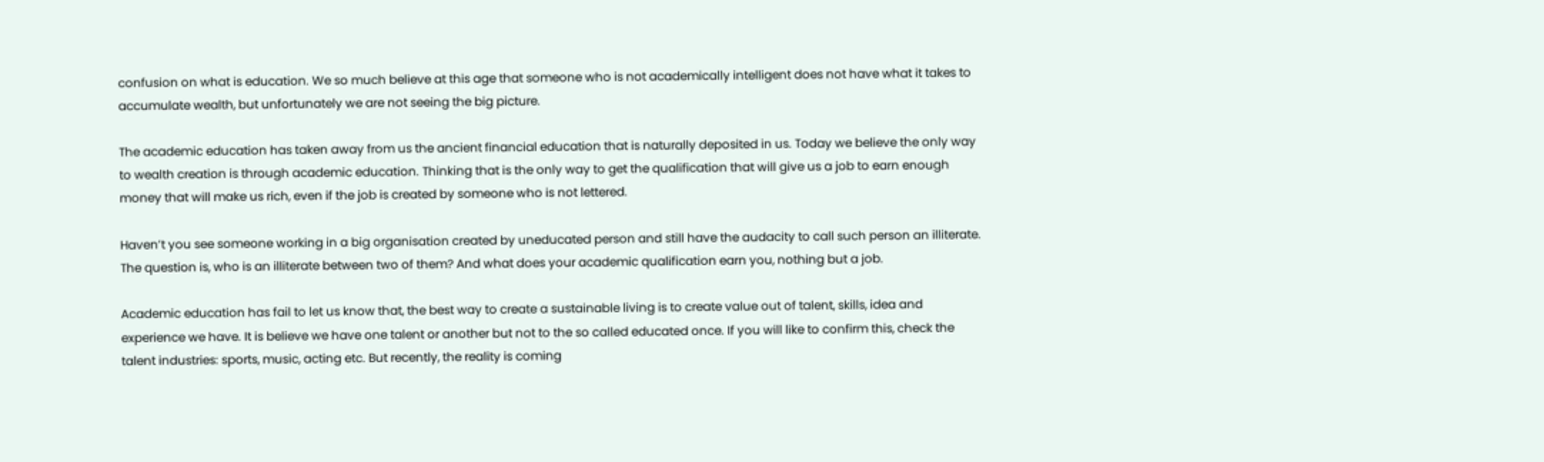confusion on what is education. We so much believe at this age that someone who is not academically intelligent does not have what it takes to accumulate wealth, but unfortunately we are not seeing the big picture.

The academic education has taken away from us the ancient financial education that is naturally deposited in us. Today we believe the only way to wealth creation is through academic education. Thinking that is the only way to get the qualification that will give us a job to earn enough money that will make us rich, even if the job is created by someone who is not lettered.

Haven’t you see someone working in a big organisation created by uneducated person and still have the audacity to call such person an illiterate. The question is, who is an illiterate between two of them? And what does your academic qualification earn you, nothing but a job.

Academic education has fail to let us know that, the best way to create a sustainable living is to create value out of talent, skills, idea and experience we have. It is believe we have one talent or another but not to the so called educated once. If you will like to confirm this, check the talent industries: sports, music, acting etc. But recently, the reality is coming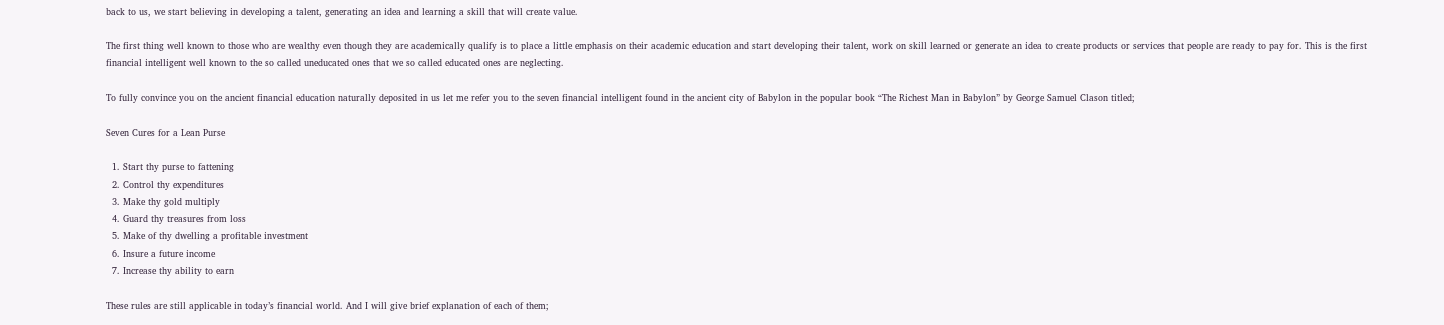back to us, we start believing in developing a talent, generating an idea and learning a skill that will create value.

The first thing well known to those who are wealthy even though they are academically qualify is to place a little emphasis on their academic education and start developing their talent, work on skill learned or generate an idea to create products or services that people are ready to pay for. This is the first financial intelligent well known to the so called uneducated ones that we so called educated ones are neglecting.

To fully convince you on the ancient financial education naturally deposited in us let me refer you to the seven financial intelligent found in the ancient city of Babylon in the popular book “The Richest Man in Babylon” by George Samuel Clason titled;

Seven Cures for a Lean Purse

  1. Start thy purse to fattening
  2. Control thy expenditures
  3. Make thy gold multiply
  4. Guard thy treasures from loss
  5. Make of thy dwelling a profitable investment
  6. Insure a future income
  7. Increase thy ability to earn

These rules are still applicable in today’s financial world. And I will give brief explanation of each of them;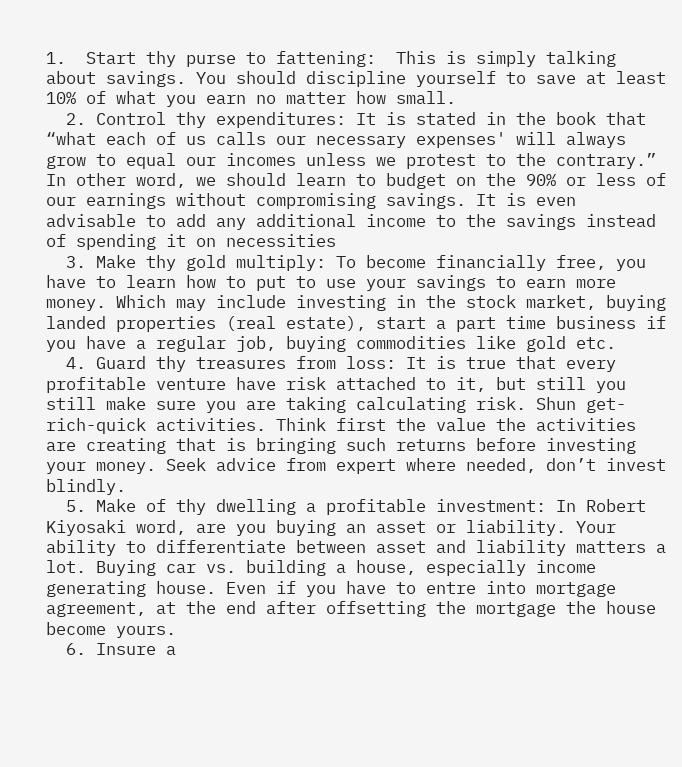1.  Start thy purse to fattening:  This is simply talking about savings. You should discipline yourself to save at least 10% of what you earn no matter how small.
  2. Control thy expenditures: It is stated in the book that “what each of us calls our necessary expenses' will always grow to equal our incomes unless we protest to the contrary.” In other word, we should learn to budget on the 90% or less of our earnings without compromising savings. It is even advisable to add any additional income to the savings instead of spending it on necessities
  3. Make thy gold multiply: To become financially free, you have to learn how to put to use your savings to earn more money. Which may include investing in the stock market, buying landed properties (real estate), start a part time business if you have a regular job, buying commodities like gold etc.
  4. Guard thy treasures from loss: It is true that every profitable venture have risk attached to it, but still you still make sure you are taking calculating risk. Shun get-rich-quick activities. Think first the value the activities are creating that is bringing such returns before investing your money. Seek advice from expert where needed, don’t invest blindly.
  5. Make of thy dwelling a profitable investment: In Robert Kiyosaki word, are you buying an asset or liability. Your ability to differentiate between asset and liability matters a lot. Buying car vs. building a house, especially income generating house. Even if you have to entre into mortgage agreement, at the end after offsetting the mortgage the house become yours.
  6. Insure a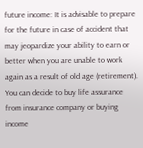future income: It is advisable to prepare for the future in case of accident that may jeopardize your ability to earn or better when you are unable to work again as a result of old age (retirement). You can decide to buy life assurance from insurance company or buying income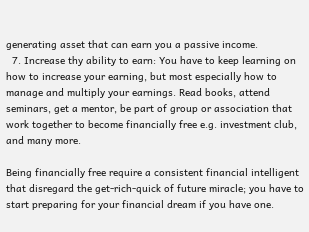generating asset that can earn you a passive income.
  7. Increase thy ability to earn: You have to keep learning on how to increase your earning, but most especially how to manage and multiply your earnings. Read books, attend seminars, get a mentor, be part of group or association that work together to become financially free e.g. investment club, and many more.

Being financially free require a consistent financial intelligent that disregard the get-rich-quick of future miracle; you have to start preparing for your financial dream if you have one.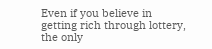Even if you believe in getting rich through lottery, the only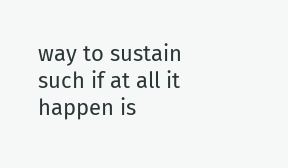way to sustain such if at all it happen is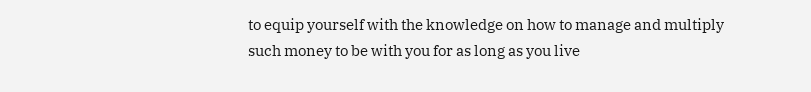to equip yourself with the knowledge on how to manage and multiply such money to be with you for as long as you live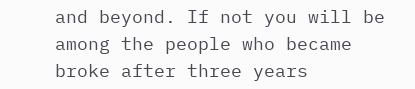and beyond. If not you will be among the people who became broke after three years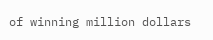of winning million dollars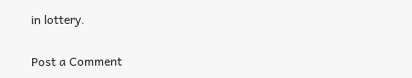in lottery.

Post a Comment